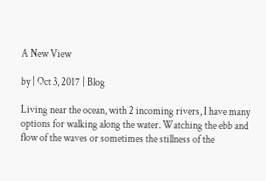A New View

by | Oct 3, 2017 | Blog

Living near the ocean, with 2 incoming rivers, I have many options for walking along the water. Watching the ebb and flow of the waves or sometimes the stillness of the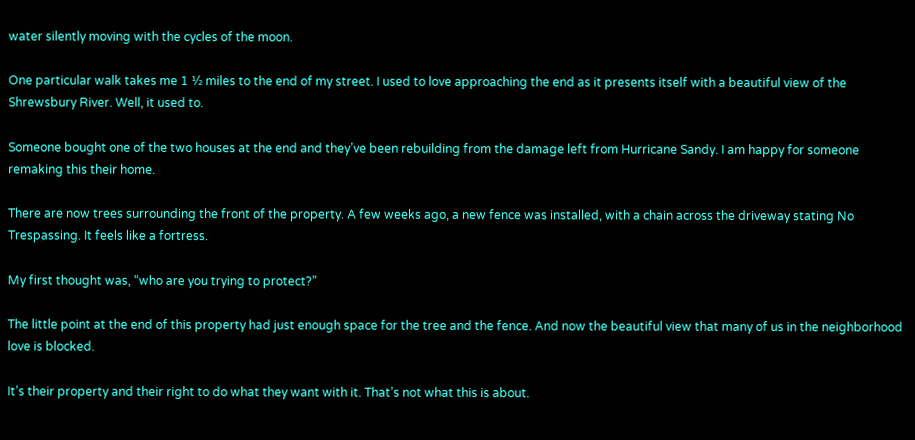water silently moving with the cycles of the moon.

One particular walk takes me 1 ½ miles to the end of my street. I used to love approaching the end as it presents itself with a beautiful view of the Shrewsbury River. Well, it used to.

Someone bought one of the two houses at the end and they’ve been rebuilding from the damage left from Hurricane Sandy. I am happy for someone remaking this their home.

There are now trees surrounding the front of the property. A few weeks ago, a new fence was installed, with a chain across the driveway stating No Trespassing. It feels like a fortress.

My first thought was, “who are you trying to protect?”

The little point at the end of this property had just enough space for the tree and the fence. And now the beautiful view that many of us in the neighborhood love is blocked.

It’s their property and their right to do what they want with it. That’s not what this is about.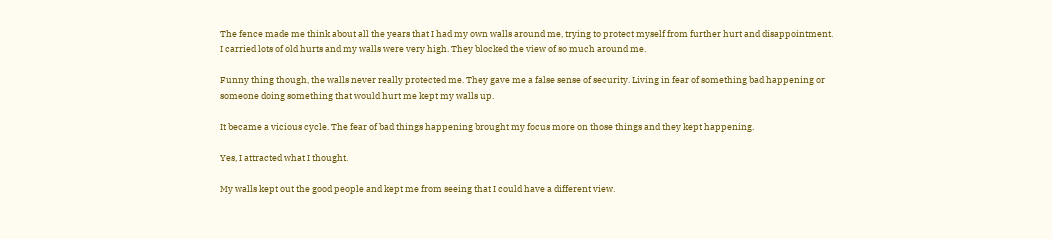The fence made me think about all the years that I had my own walls around me, trying to protect myself from further hurt and disappointment. I carried lots of old hurts and my walls were very high. They blocked the view of so much around me.

Funny thing though, the walls never really protected me. They gave me a false sense of security. Living in fear of something bad happening or someone doing something that would hurt me kept my walls up.

It became a vicious cycle. The fear of bad things happening brought my focus more on those things and they kept happening.

Yes, I attracted what I thought.

My walls kept out the good people and kept me from seeing that I could have a different view.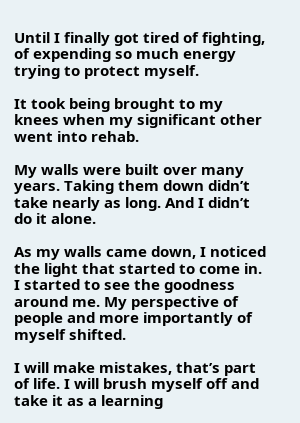Until I finally got tired of fighting, of expending so much energy trying to protect myself.

It took being brought to my knees when my significant other went into rehab.

My walls were built over many years. Taking them down didn’t take nearly as long. And I didn’t do it alone.

As my walls came down, I noticed the light that started to come in. I started to see the goodness around me. My perspective of people and more importantly of myself shifted.

I will make mistakes, that’s part of life. I will brush myself off and take it as a learning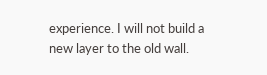experience. I will not build a new layer to the old wall.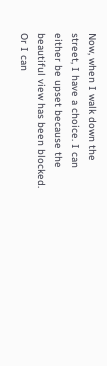Now, when I walk down the street, I have a choice. I can either be upset because the beautiful view has been blocked. Or I can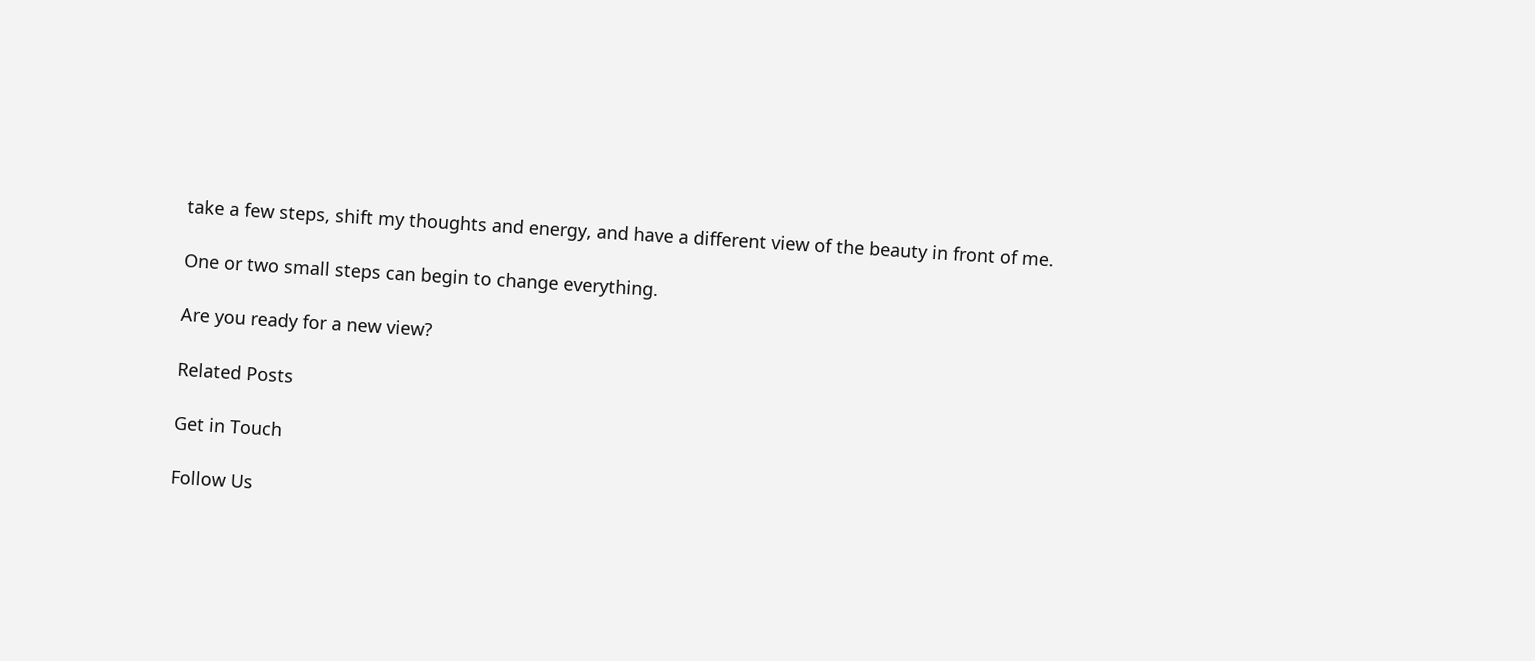take a few steps, shift my thoughts and energy, and have a different view of the beauty in front of me.

One or two small steps can begin to change everything.

Are you ready for a new view?

Related Posts

Get in Touch

Follow Us